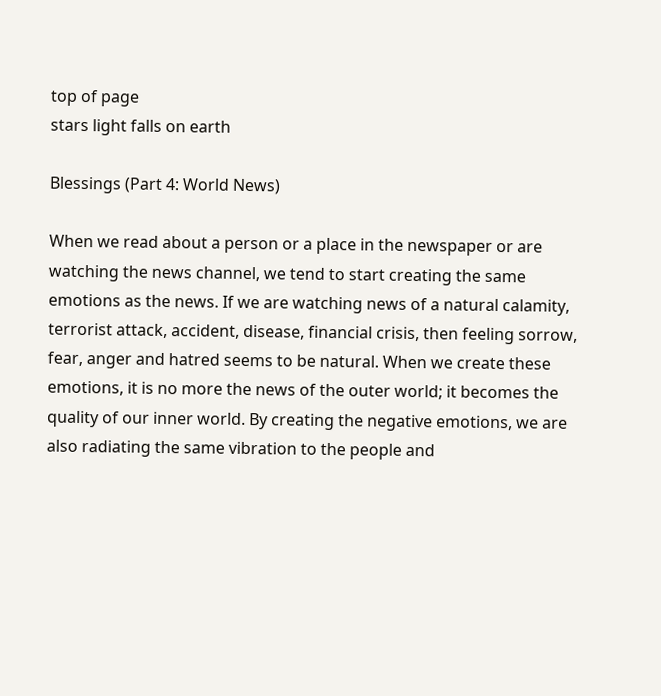top of page
stars light falls on earth

Blessings (Part 4: World News)

When we read about a person or a place in the newspaper or are watching the news channel, we tend to start creating the same emotions as the news. If we are watching news of a natural calamity, terrorist attack, accident, disease, financial crisis, then feeling sorrow, fear, anger and hatred seems to be natural. When we create these emotions, it is no more the news of the outer world; it becomes the quality of our inner world. By creating the negative emotions, we are also radiating the same vibration to the people and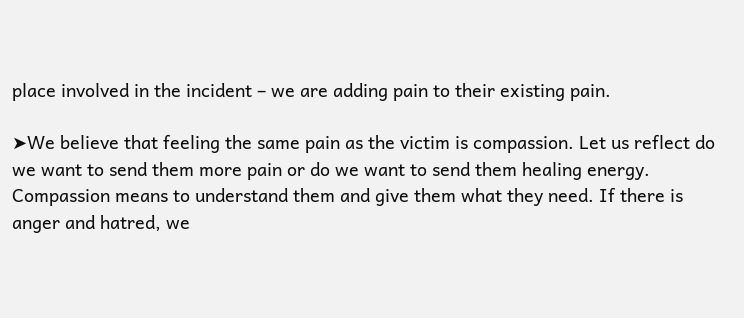place involved in the incident – we are adding pain to their existing pain.

➤We believe that feeling the same pain as the victim is compassion. Let us reflect do we want to send them more pain or do we want to send them healing energy. Compassion means to understand them and give them what they need. If there is anger and hatred, we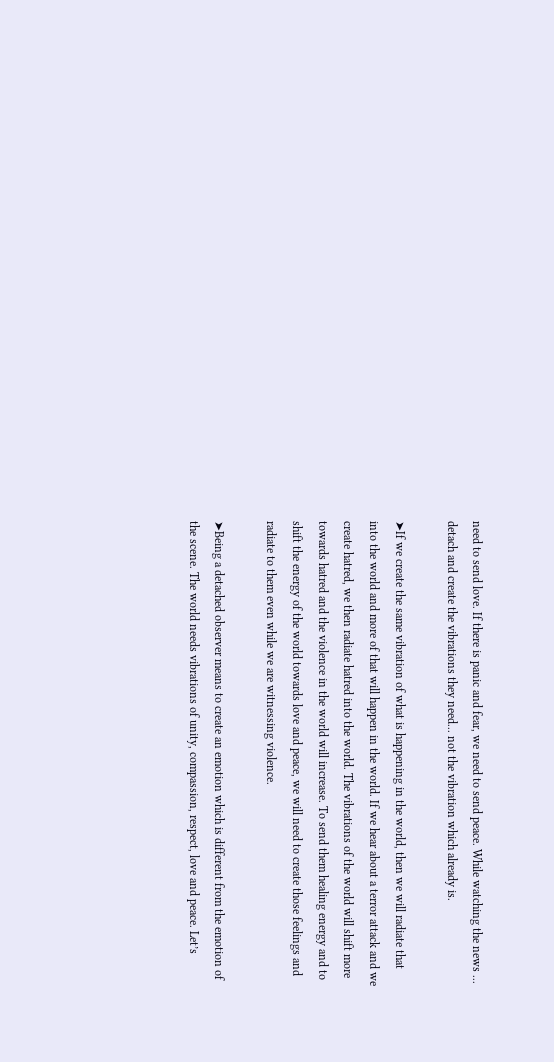need to send love. If there is panic and fear, we need to send peace. While watching the news ... detach and create the vibrations they need... not the vibration which already is.

➤If we create the same vibration of what is happening in the world, then we will radiate that into the world and more of that will happen in the world. If we hear about a terror attack and we create hatred, we then radiate hatred into the world. The vibrations of the world will shift more towards hatred and the violence in the world will increase. To send them healing energy and to shift the energy of the world towards love and peace, we will need to create those feelings and radiate to them even while we are witnessing violence.

➤Being a detached observer means to create an emotion which is different from the emotion of the scene. The world needs vibrations of unity, compassion, respect, love and peace. Let’s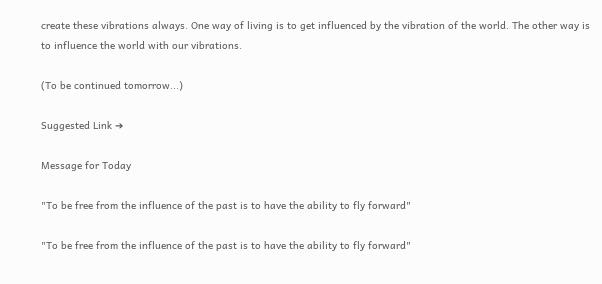create these vibrations always. One way of living is to get influenced by the vibration of the world. The other way is to influence the world with our vibrations.

(To be continued tomorrow...)

Suggested Link ➔

Message for Today

"To be free from the influence of the past is to have the ability to fly forward"

"To be free from the influence of the past is to have the ability to fly forward"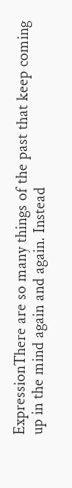ExpressionThere are so many things of the past that keep coming up in the mind again and again. Instead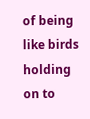of being like birds holding on to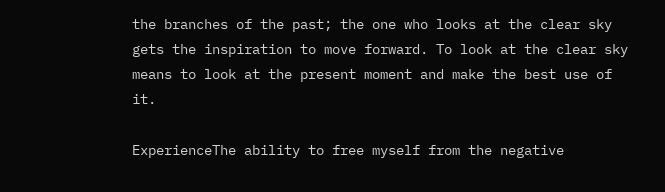the branches of the past; the one who looks at the clear sky gets the inspiration to move forward. To look at the clear sky means to look at the present moment and make the best use of it.

ExperienceThe ability to free myself from the negative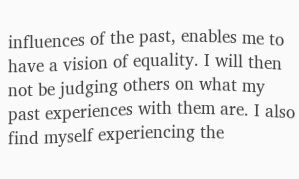influences of the past, enables me to have a vision of equality. I will then not be judging others on what my past experiences with them are. I also find myself experiencing the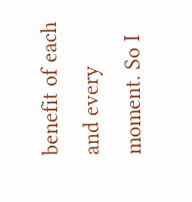benefit of each and every moment. So I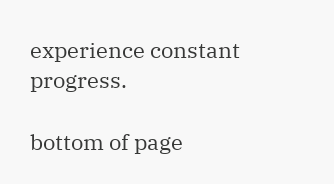experience constant progress.

bottom of page